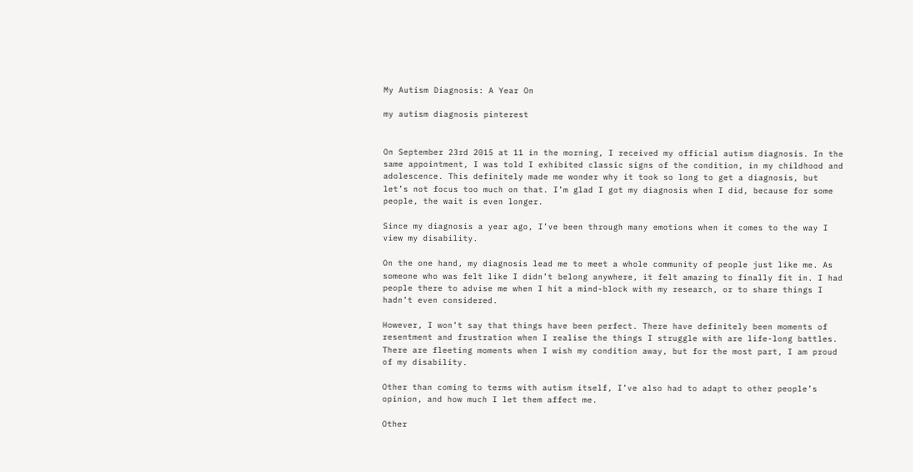My Autism Diagnosis: A Year On

my autism diagnosis pinterest


On September 23rd 2015 at 11 in the morning, I received my official autism diagnosis. In the same appointment, I was told I exhibited classic signs of the condition, in my childhood and adolescence. This definitely made me wonder why it took so long to get a diagnosis, but let’s not focus too much on that. I’m glad I got my diagnosis when I did, because for some people, the wait is even longer.

Since my diagnosis a year ago, I’ve been through many emotions when it comes to the way I view my disability.

On the one hand, my diagnosis lead me to meet a whole community of people just like me. As someone who was felt like I didn’t belong anywhere, it felt amazing to finally fit in. I had people there to advise me when I hit a mind-block with my research, or to share things I hadn’t even considered.

However, I won’t say that things have been perfect. There have definitely been moments of resentment and frustration when I realise the things I struggle with are life-long battles. There are fleeting moments when I wish my condition away, but for the most part, I am proud of my disability.

Other than coming to terms with autism itself, I’ve also had to adapt to other people’s opinion, and how much I let them affect me.

Other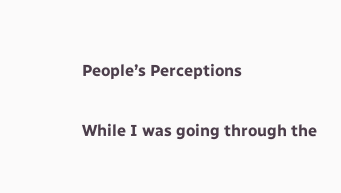People’s Perceptions

While I was going through the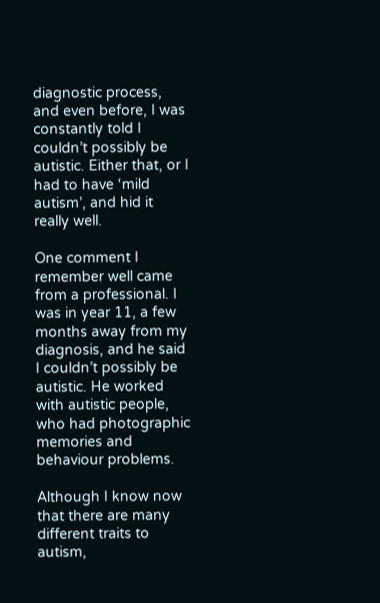diagnostic process, and even before, I was constantly told I couldn’t possibly be autistic. Either that, or I had to have ‘mild autism’, and hid it really well.

One comment I remember well came from a professional. I was in year 11, a few months away from my diagnosis, and he said I couldn’t possibly be autistic. He worked with autistic people, who had photographic memories and behaviour problems.

Although I know now that there are many different traits to autism,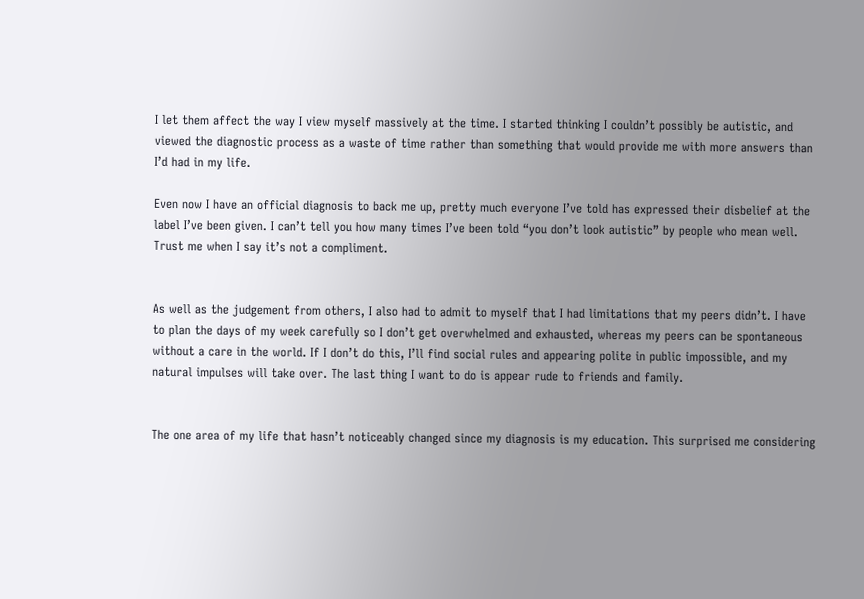I let them affect the way I view myself massively at the time. I started thinking I couldn’t possibly be autistic, and viewed the diagnostic process as a waste of time rather than something that would provide me with more answers than I’d had in my life.

Even now I have an official diagnosis to back me up, pretty much everyone I’ve told has expressed their disbelief at the label I’ve been given. I can’t tell you how many times I’ve been told “you don’t look autistic” by people who mean well. Trust me when I say it’s not a compliment.


As well as the judgement from others, I also had to admit to myself that I had limitations that my peers didn’t. I have to plan the days of my week carefully so I don’t get overwhelmed and exhausted, whereas my peers can be spontaneous without a care in the world. If I don’t do this, I’ll find social rules and appearing polite in public impossible, and my natural impulses will take over. The last thing I want to do is appear rude to friends and family.


The one area of my life that hasn’t noticeably changed since my diagnosis is my education. This surprised me considering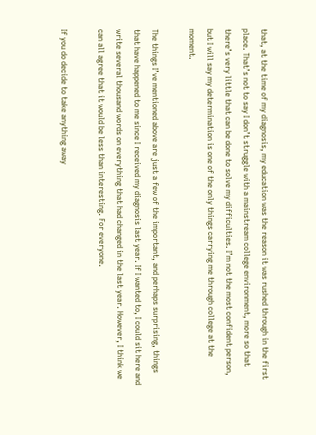that, at the time of my diagnosis, my education was the reason it was rushed through in the first place. That’s not to say I don’t struggle with a mainstream college environment, more so that there’s very little that can be done to solve my difficulties. I’m not the most confident person, but I will say my determination is one of the only things carrying me through college at the moment.

The things I’ve mentioned above are just a few of the important, and perhaps surprising, things that have happened to me since I received my diagnosis last year. If I wanted to, I could sit here and write several thousand words on everything that had changed in the last year. However, I think we can all agree that it would be less than interesting. For everyone.

If you do decide to take anything away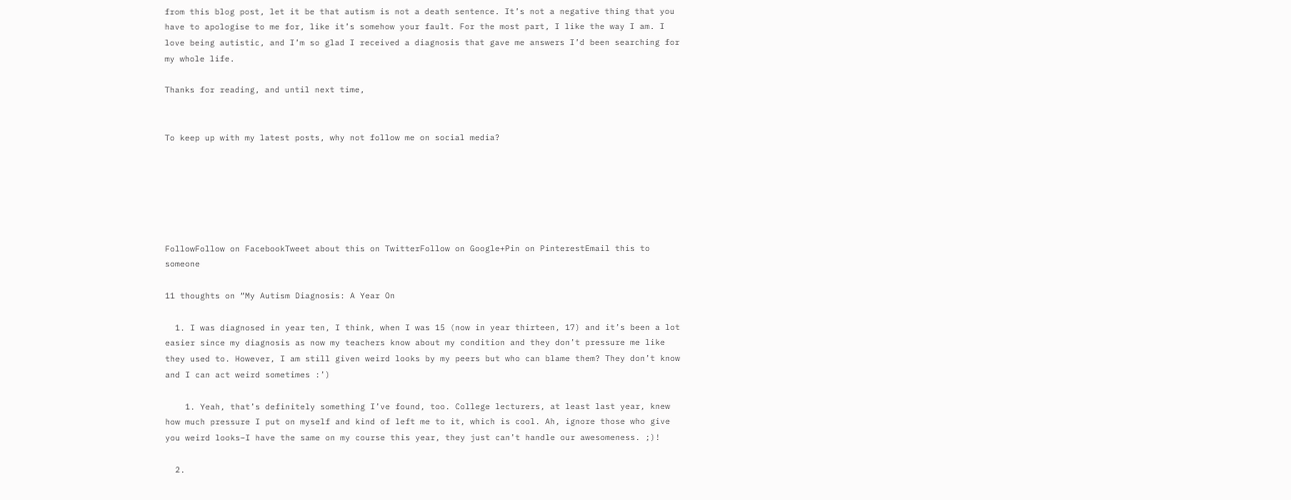from this blog post, let it be that autism is not a death sentence. It’s not a negative thing that you have to apologise to me for, like it’s somehow your fault. For the most part, I like the way I am. I love being autistic, and I’m so glad I received a diagnosis that gave me answers I’d been searching for my whole life.

Thanks for reading, and until next time,


To keep up with my latest posts, why not follow me on social media?






FollowFollow on FacebookTweet about this on TwitterFollow on Google+Pin on PinterestEmail this to someone

11 thoughts on “My Autism Diagnosis: A Year On

  1. I was diagnosed in year ten, I think, when I was 15 (now in year thirteen, 17) and it’s been a lot easier since my diagnosis as now my teachers know about my condition and they don’t pressure me like they used to. However, I am still given weird looks by my peers but who can blame them? They don’t know and I can act weird sometimes :’)

    1. Yeah, that’s definitely something I’ve found, too. College lecturers, at least last year, knew how much pressure I put on myself and kind of left me to it, which is cool. Ah, ignore those who give you weird looks–I have the same on my course this year, they just can’t handle our awesomeness. ;)!

  2.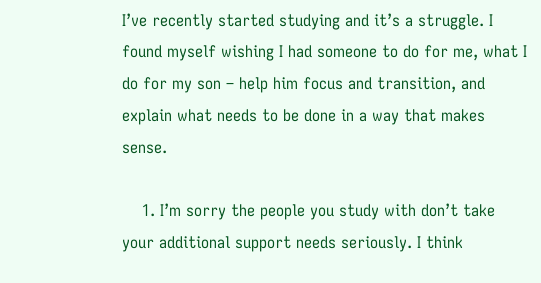I’ve recently started studying and it’s a struggle. I found myself wishing I had someone to do for me, what I do for my son – help him focus and transition, and explain what needs to be done in a way that makes sense.

    1. I’m sorry the people you study with don’t take your additional support needs seriously. I think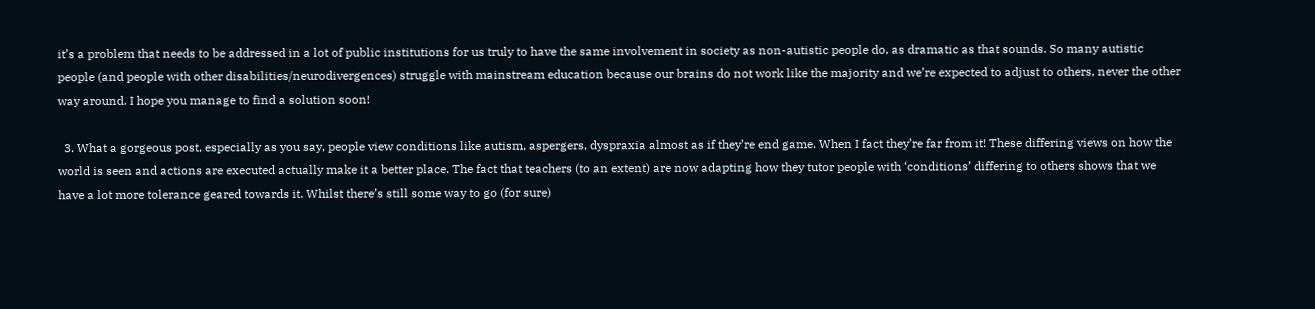it’s a problem that needs to be addressed in a lot of public institutions for us truly to have the same involvement in society as non-autistic people do, as dramatic as that sounds. So many autistic people (and people with other disabilities/neurodivergences) struggle with mainstream education because our brains do not work like the majority and we’re expected to adjust to others, never the other way around. I hope you manage to find a solution soon!

  3. What a gorgeous post, especially as you say, people view conditions like autism, aspergers, dyspraxia almost as if they’re end game. When I fact they’re far from it! These differing views on how the world is seen and actions are executed actually make it a better place. The fact that teachers (to an extent) are now adapting how they tutor people with ‘conditions’ differing to others shows that we have a lot more tolerance geared towards it. Whilst there’s still some way to go (for sure)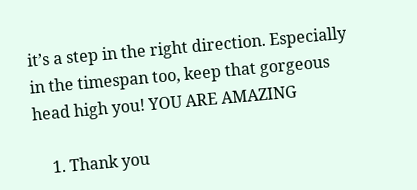it’s a step in the right direction. Especially in the timespan too, keep that gorgeous head high you! YOU ARE AMAZING

    1. Thank you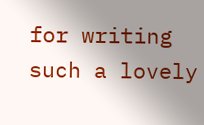for writing such a lovely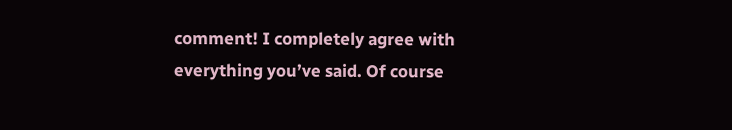comment! I completely agree with everything you’ve said. Of course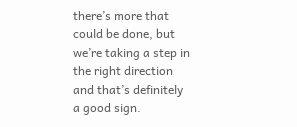there’s more that could be done, but we’re taking a step in the right direction and that’s definitely a good sign.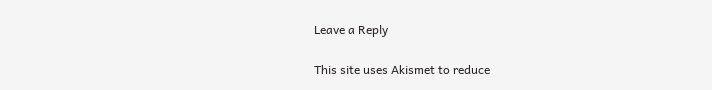Leave a Reply

This site uses Akismet to reduce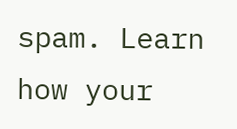spam. Learn how your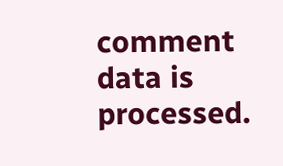comment data is processed.